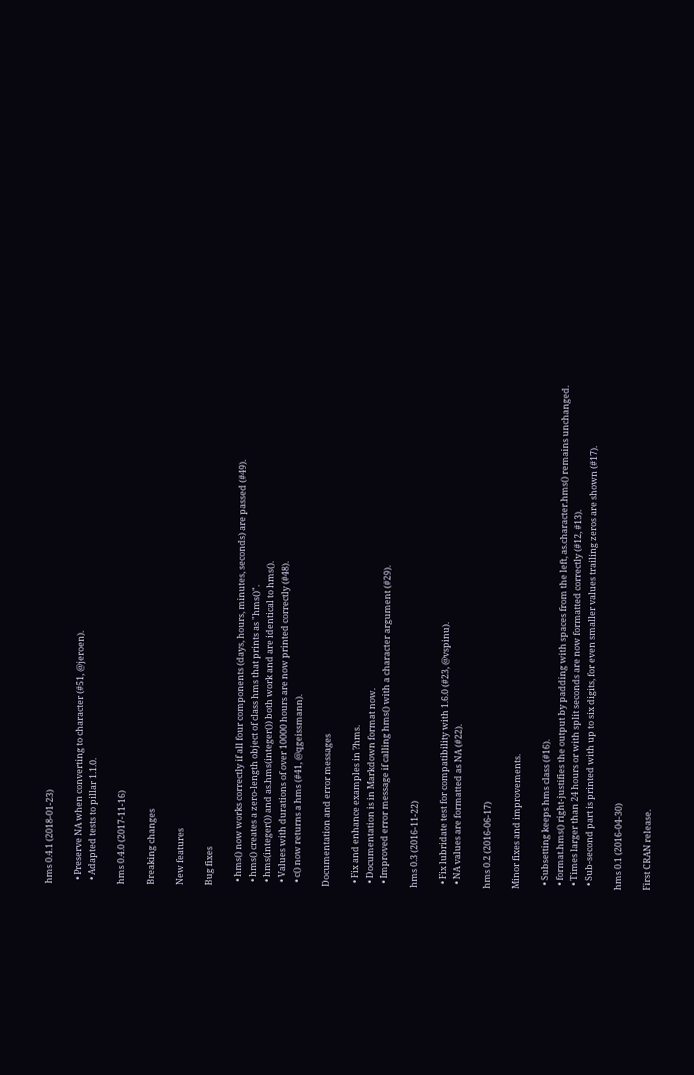hms 0.4.1 (2018-01-23)

  • Preserve NA when converting to character (#51, @jeroen).
  • Adapted tests to pillar 1.1.0.

hms 0.4.0 (2017-11-16)

Breaking changes

New features

Bug fixes

  • hms() now works correctly if all four components (days, hours, minutes, seconds) are passed (#49).
  • hms() creates a zero-length object of class hms that prints as "hms()".
  • hms(integer()) and as.hms(integer()) both work and are identical to hms().
  • Values with durations of over 10000 hours are now printed correctly (#48).
  • c() now returns a hms (#41, @qgeissmann).

Documentation and error messages

  • Fix and enhance examples in ?hms.
  • Documentation is in Markdown format now.
  • Improved error message if calling hms() with a character argument (#29).

hms 0.3 (2016-11-22)

  • Fix lubridate test for compatibility with 1.6.0 (#23, @vspinu).
  • NA values are formatted as NA (#22).

hms 0.2 (2016-06-17)

Minor fixes and improvements.

  • Subsetting keeps hms class (#16).
  • format.hms() right-justifies the output by padding with spaces from the left, as.character.hms() remains unchanged.
  • Times larger than 24 hours or with split seconds are now formatted correctly (#12, #13).
  • Sub-second part is printed with up to six digits, for even smaller values trailing zeros are shown (#17).

hms 0.1 (2016-04-30)

First CRAN release.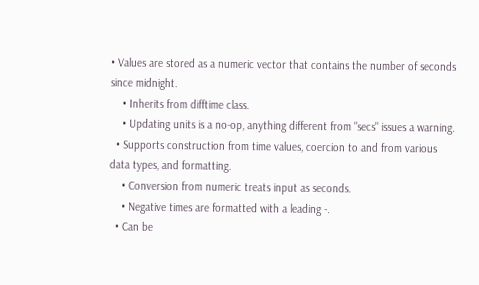• Values are stored as a numeric vector that contains the number of seconds since midnight.
    • Inherits from difftime class.
    • Updating units is a no-op, anything different from "secs" issues a warning.
  • Supports construction from time values, coercion to and from various data types, and formatting.
    • Conversion from numeric treats input as seconds.
    • Negative times are formatted with a leading -.
  • Can be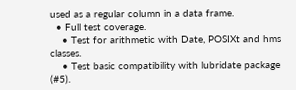used as a regular column in a data frame.
  • Full test coverage.
    • Test for arithmetic with Date, POSIXt and hms classes.
    • Test basic compatibility with lubridate package (#5).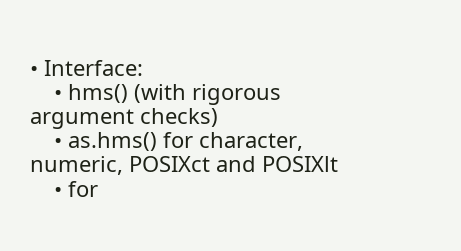• Interface:
    • hms() (with rigorous argument checks)
    • as.hms() for character, numeric, POSIXct and POSIXlt
    • for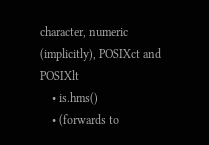character, numeric (implicitly), POSIXct and POSIXlt
    • is.hms()
    • (forwards to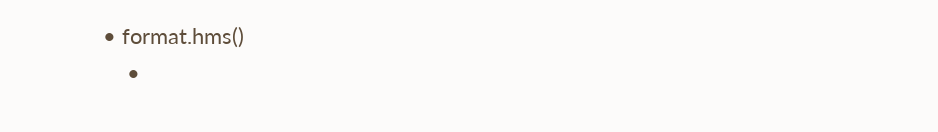• format.hms()
    •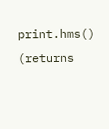print.hms() (returns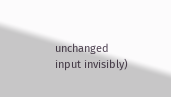unchanged input invisibly)